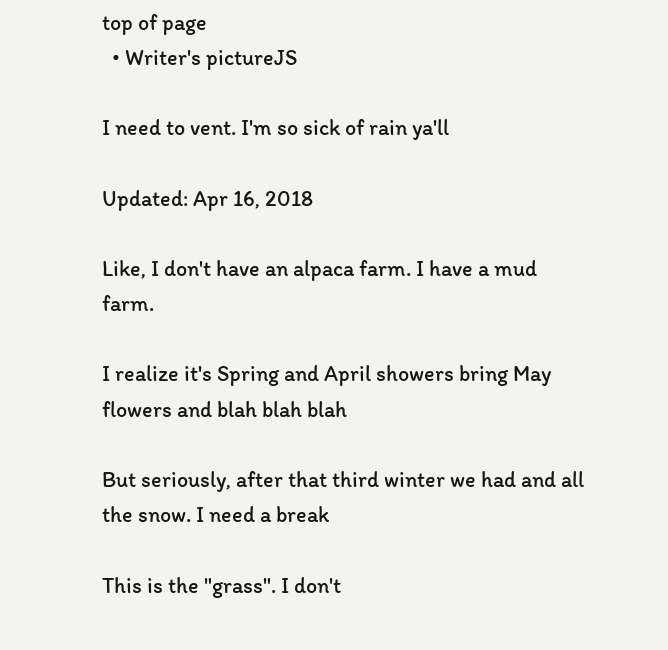top of page
  • Writer's pictureJS

I need to vent. I'm so sick of rain ya'll

Updated: Apr 16, 2018

Like, I don't have an alpaca farm. I have a mud farm.

I realize it's Spring and April showers bring May flowers and blah blah blah

But seriously, after that third winter we had and all the snow. I need a break

This is the "grass". I don't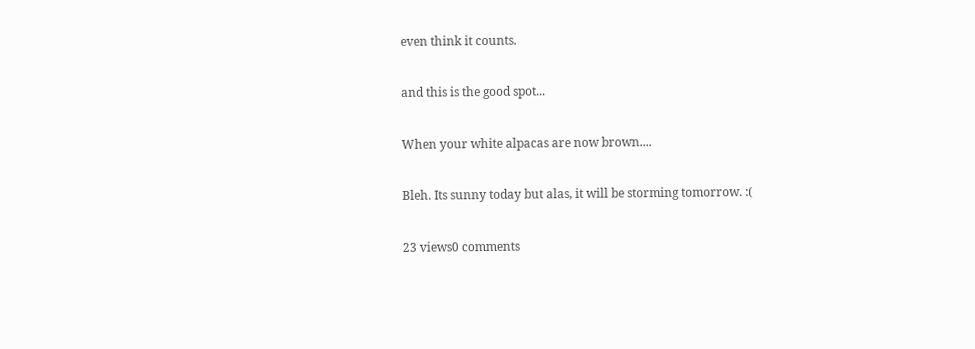even think it counts.

and this is the good spot...

When your white alpacas are now brown....

Bleh. Its sunny today but alas, it will be storming tomorrow. :(

23 views0 comments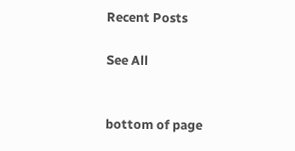Recent Posts

See All


bottom of page